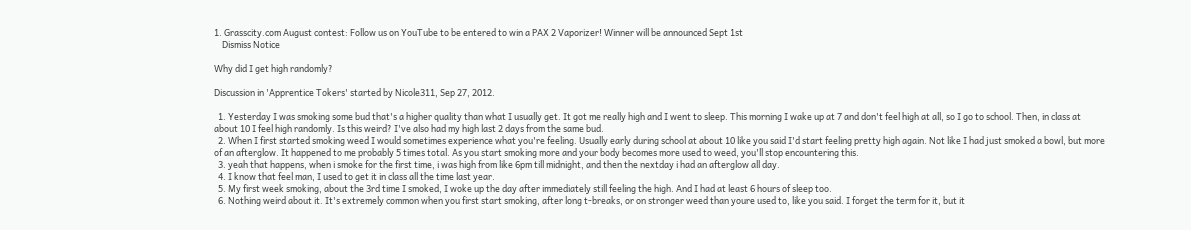1. Grasscity.com August contest: Follow us on YouTube to be entered to win a PAX 2 Vaporizer! Winner will be announced Sept 1st
    Dismiss Notice

Why did I get high randomly?

Discussion in 'Apprentice Tokers' started by Nicole311, Sep 27, 2012.

  1. Yesterday I was smoking some bud that's a higher quality than what I usually get. It got me really high and I went to sleep. This morning I wake up at 7 and don't feel high at all, so I go to school. Then, in class at about 10 I feel high randomly. Is this weird? I've also had my high last 2 days from the same bud.
  2. When I first started smoking weed I would sometimes experience what you're feeling. Usually early during school at about 10 like you said I'd start feeling pretty high again. Not like I had just smoked a bowl, but more of an afterglow. It happened to me probably 5 times total. As you start smoking more and your body becomes more used to weed, you'll stop encountering this.
  3. yeah that happens, when i smoke for the first time, i was high from like 6pm till midnight, and then the nextday i had an afterglow all day.
  4. I know that feel man, I used to get it in class all the time last year.
  5. My first week smoking, about the 3rd time I smoked, I woke up the day after immediately still feeling the high. And I had at least 6 hours of sleep too.
  6. Nothing weird about it. It's extremely common when you first start smoking, after long t-breaks, or on stronger weed than youre used to, like you said. I forget the term for it, but it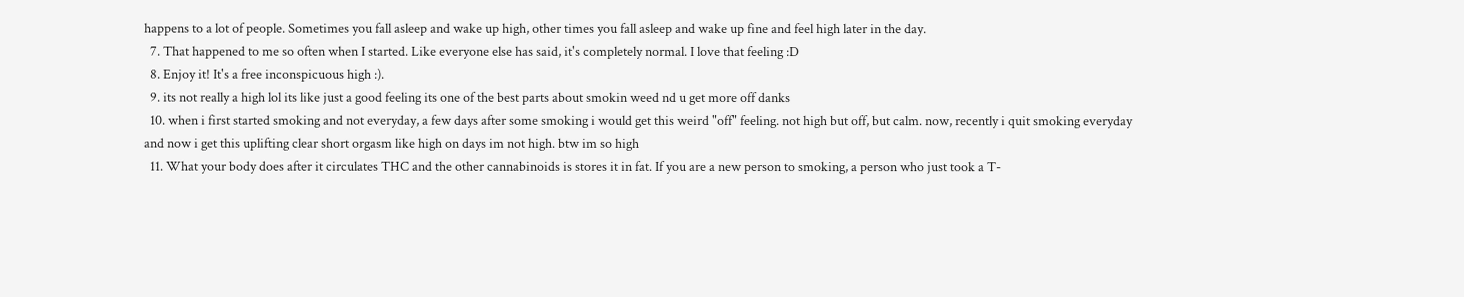happens to a lot of people. Sometimes you fall asleep and wake up high, other times you fall asleep and wake up fine and feel high later in the day.
  7. That happened to me so often when I started. Like everyone else has said, it's completely normal. I love that feeling :D
  8. Enjoy it! It's a free inconspicuous high :).
  9. its not really a high lol its like just a good feeling its one of the best parts about smokin weed nd u get more off danks
  10. when i first started smoking and not everyday, a few days after some smoking i would get this weird "off" feeling. not high but off, but calm. now, recently i quit smoking everyday and now i get this uplifting clear short orgasm like high on days im not high. btw im so high
  11. What your body does after it circulates THC and the other cannabinoids is stores it in fat. If you are a new person to smoking, a person who just took a T-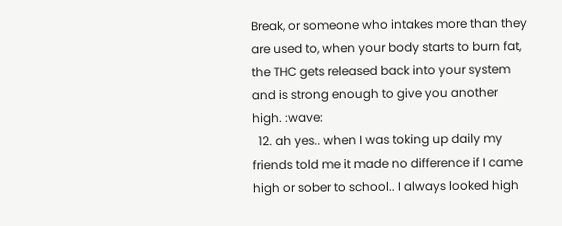Break, or someone who intakes more than they are used to, when your body starts to burn fat, the THC gets released back into your system and is strong enough to give you another high. :wave:
  12. ah yes.. when I was toking up daily my friends told me it made no difference if I came high or sober to school.. I always looked high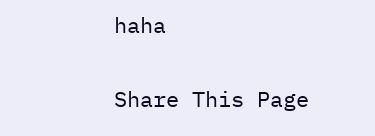haha

Share This Page